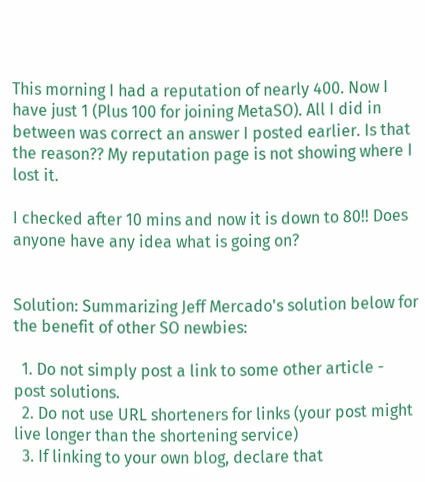This morning I had a reputation of nearly 400. Now I have just 1 (Plus 100 for joining MetaSO). All I did in between was correct an answer I posted earlier. Is that the reason?? My reputation page is not showing where I lost it.

I checked after 10 mins and now it is down to 80!! Does anyone have any idea what is going on?


Solution: Summarizing Jeff Mercado's solution below for the benefit of other SO newbies:

  1. Do not simply post a link to some other article - post solutions.
  2. Do not use URL shorteners for links (your post might live longer than the shortening service)
  3. If linking to your own blog, declare that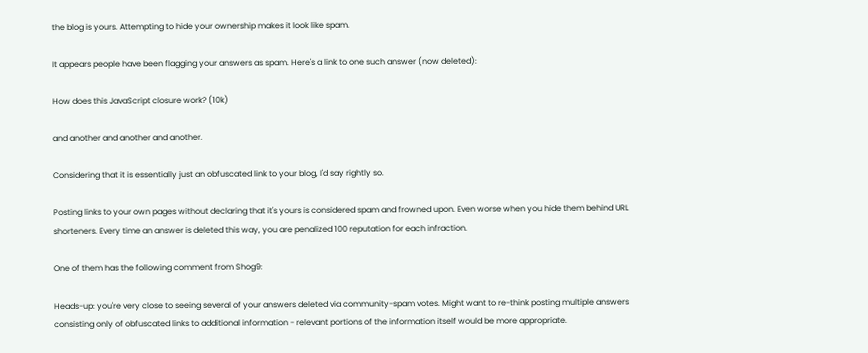the blog is yours. Attempting to hide your ownership makes it look like spam.

It appears people have been flagging your answers as spam. Here's a link to one such answer (now deleted):

How does this JavaScript closure work? (10k)

and another and another and another.

Considering that it is essentially just an obfuscated link to your blog, I'd say rightly so.

Posting links to your own pages without declaring that it's yours is considered spam and frowned upon. Even worse when you hide them behind URL shorteners. Every time an answer is deleted this way, you are penalized 100 reputation for each infraction.

One of them has the following comment from Shog9:

Heads-up: you're very close to seeing several of your answers deleted via community-spam votes. Might want to re-think posting multiple answers consisting only of obfuscated links to additional information - relevant portions of the information itself would be more appropriate.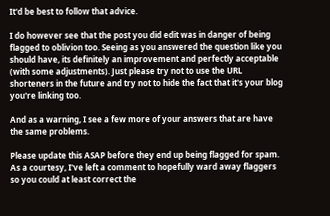It'd be best to follow that advice.

I do however see that the post you did edit was in danger of being flagged to oblivion too. Seeing as you answered the question like you should have, its definitely an improvement and perfectly acceptable (with some adjustments). Just please try not to use the URL shorteners in the future and try not to hide the fact that it's your blog you're linking too.

And as a warning, I see a few more of your answers that are have the same problems.

Please update this ASAP before they end up being flagged for spam. As a courtesy, I've left a comment to hopefully ward away flaggers so you could at least correct the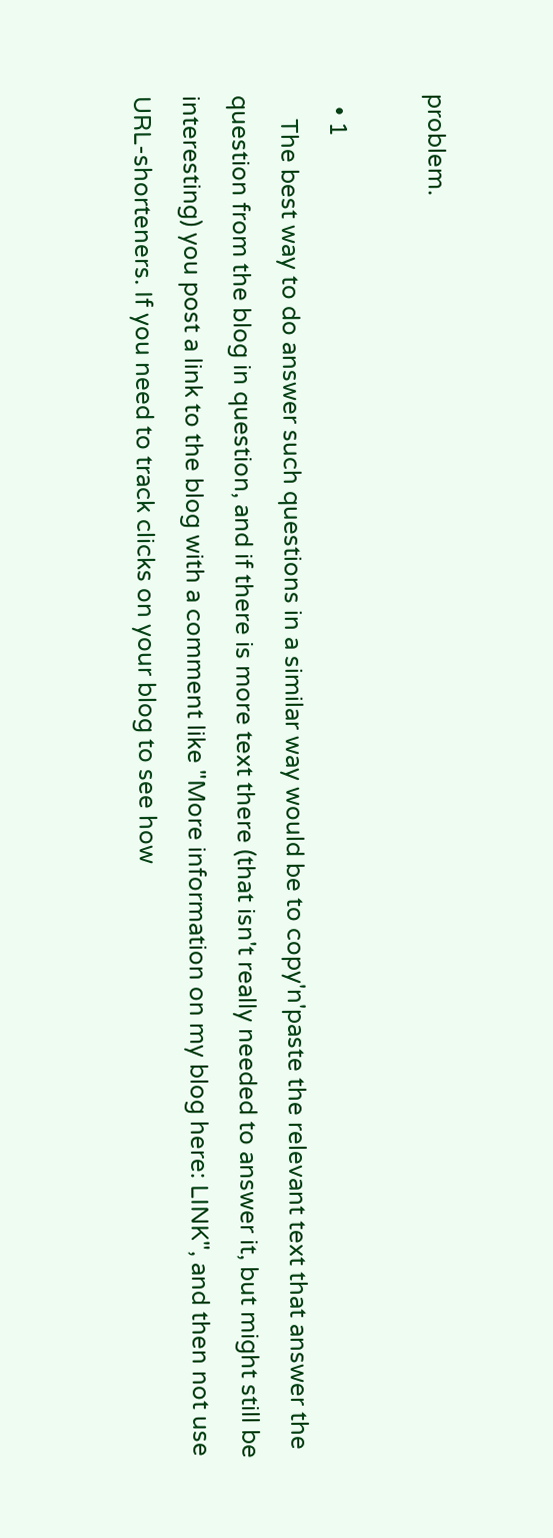problem.

  • 1
    The best way to do answer such questions in a similar way would be to copy'n'paste the relevant text that answer the question from the blog in question, and if there is more text there (that isn't really needed to answer it, but might still be interesting) you post a link to the blog with a comment like "More information on my blog here: LINK", and then not use URL-shorteners. If you need to track clicks on your blog to see how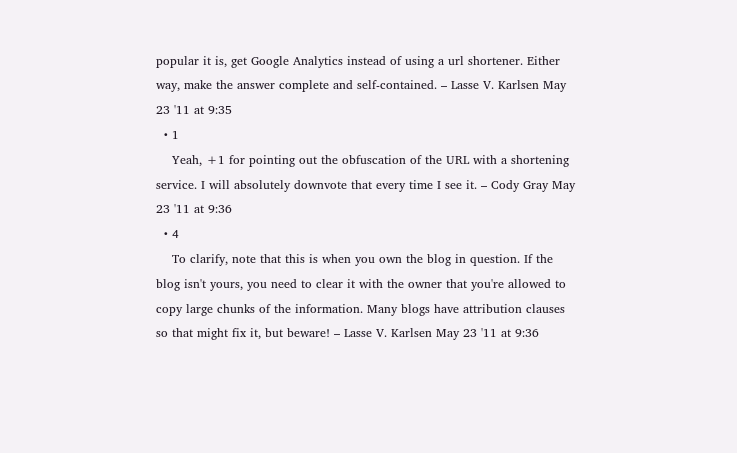popular it is, get Google Analytics instead of using a url shortener. Either way, make the answer complete and self-contained. – Lasse V. Karlsen May 23 '11 at 9:35
  • 1
    Yeah, +1 for pointing out the obfuscation of the URL with a shortening service. I will absolutely downvote that every time I see it. – Cody Gray May 23 '11 at 9:36
  • 4
    To clarify, note that this is when you own the blog in question. If the blog isn't yours, you need to clear it with the owner that you're allowed to copy large chunks of the information. Many blogs have attribution clauses so that might fix it, but beware! – Lasse V. Karlsen May 23 '11 at 9:36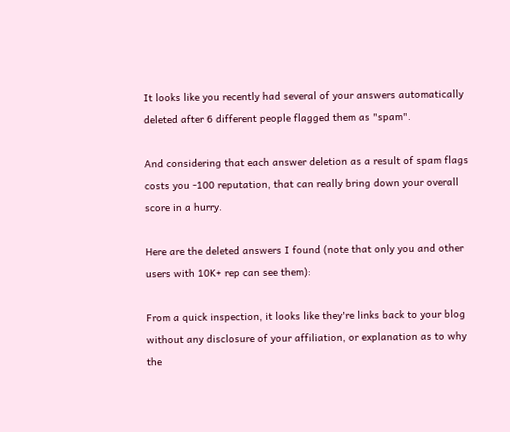It looks like you recently had several of your answers automatically deleted after 6 different people flagged them as "spam".

And considering that each answer deletion as a result of spam flags costs you -100 reputation, that can really bring down your overall score in a hurry.

Here are the deleted answers I found (note that only you and other users with 10K+ rep can see them):

From a quick inspection, it looks like they're links back to your blog without any disclosure of your affiliation, or explanation as to why the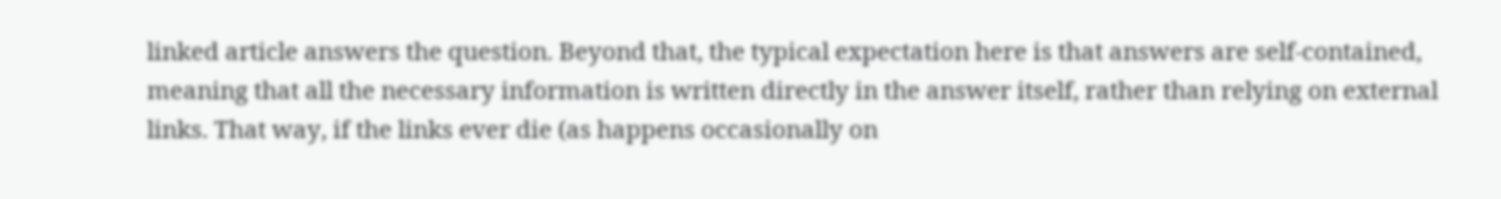linked article answers the question. Beyond that, the typical expectation here is that answers are self-contained, meaning that all the necessary information is written directly in the answer itself, rather than relying on external links. That way, if the links ever die (as happens occasionally on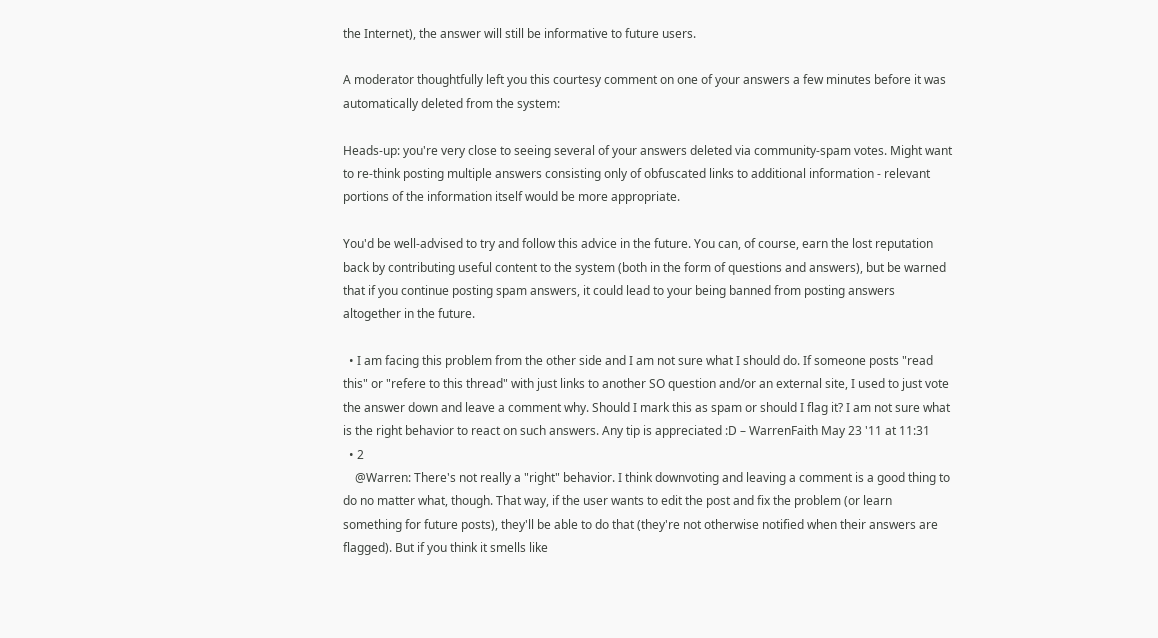the Internet), the answer will still be informative to future users.

A moderator thoughtfully left you this courtesy comment on one of your answers a few minutes before it was automatically deleted from the system:

Heads-up: you're very close to seeing several of your answers deleted via community-spam votes. Might want to re-think posting multiple answers consisting only of obfuscated links to additional information - relevant portions of the information itself would be more appropriate.

You'd be well-advised to try and follow this advice in the future. You can, of course, earn the lost reputation back by contributing useful content to the system (both in the form of questions and answers), but be warned that if you continue posting spam answers, it could lead to your being banned from posting answers altogether in the future.

  • I am facing this problem from the other side and I am not sure what I should do. If someone posts "read this" or "refere to this thread" with just links to another SO question and/or an external site, I used to just vote the answer down and leave a comment why. Should I mark this as spam or should I flag it? I am not sure what is the right behavior to react on such answers. Any tip is appreciated :D – WarrenFaith May 23 '11 at 11:31
  • 2
    @Warren: There's not really a "right" behavior. I think downvoting and leaving a comment is a good thing to do no matter what, though. That way, if the user wants to edit the post and fix the problem (or learn something for future posts), they'll be able to do that (they're not otherwise notified when their answers are flagged). But if you think it smells like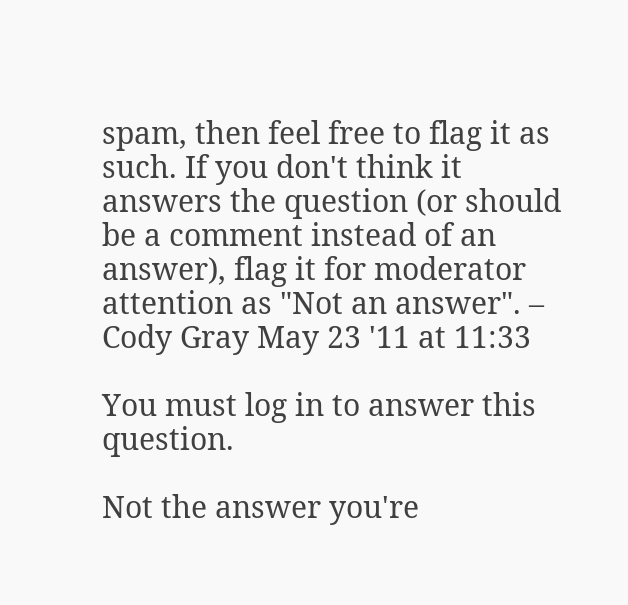spam, then feel free to flag it as such. If you don't think it answers the question (or should be a comment instead of an answer), flag it for moderator attention as "Not an answer". – Cody Gray May 23 '11 at 11:33

You must log in to answer this question.

Not the answer you're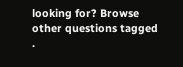looking for? Browse other questions tagged .